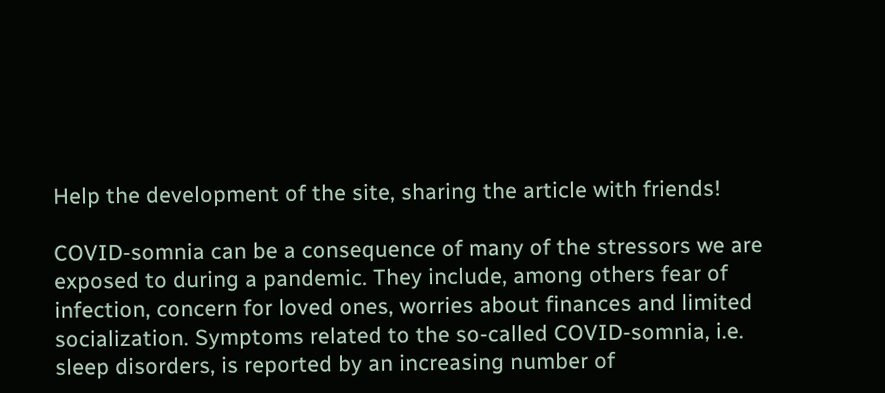Help the development of the site, sharing the article with friends!

COVID-somnia can be a consequence of many of the stressors we are exposed to during a pandemic. They include, among others fear of infection, concern for loved ones, worries about finances and limited socialization. Symptoms related to the so-called COVID-somnia, i.e. sleep disorders, is reported by an increasing number of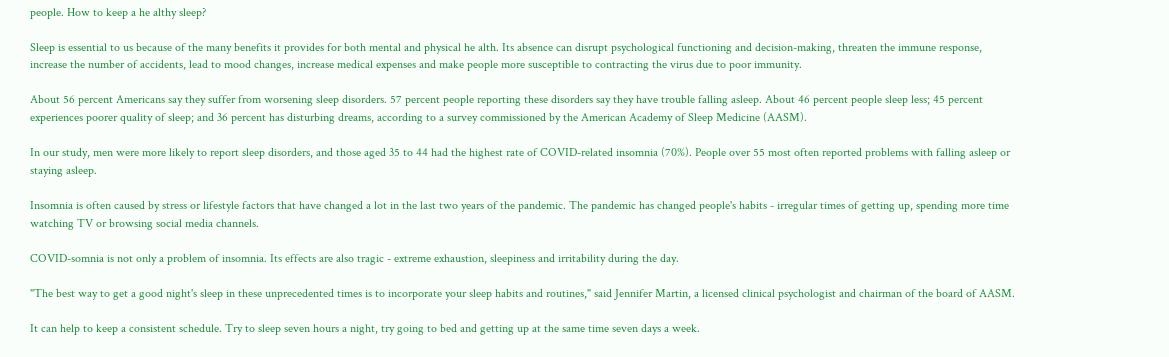people. How to keep a he althy sleep?

Sleep is essential to us because of the many benefits it provides for both mental and physical he alth. Its absence can disrupt psychological functioning and decision-making, threaten the immune response, increase the number of accidents, lead to mood changes, increase medical expenses and make people more susceptible to contracting the virus due to poor immunity.

About 56 percent Americans say they suffer from worsening sleep disorders. 57 percent people reporting these disorders say they have trouble falling asleep. About 46 percent people sleep less; 45 percent experiences poorer quality of sleep; and 36 percent has disturbing dreams, according to a survey commissioned by the American Academy of Sleep Medicine (AASM).

In our study, men were more likely to report sleep disorders, and those aged 35 to 44 had the highest rate of COVID-related insomnia (70%). People over 55 most often reported problems with falling asleep or staying asleep.

Insomnia is often caused by stress or lifestyle factors that have changed a lot in the last two years of the pandemic. The pandemic has changed people's habits - irregular times of getting up, spending more time watching TV or browsing social media channels.

COVID-somnia is not only a problem of insomnia. Its effects are also tragic - extreme exhaustion, sleepiness and irritability during the day.

"The best way to get a good night's sleep in these unprecedented times is to incorporate your sleep habits and routines," said Jennifer Martin, a licensed clinical psychologist and chairman of the board of AASM.

It can help to keep a consistent schedule. Try to sleep seven hours a night, try going to bed and getting up at the same time seven days a week.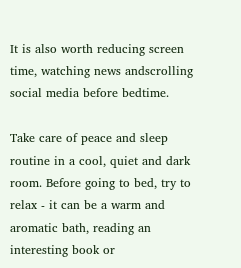It is also worth reducing screen time, watching news andscrolling social media before bedtime.

Take care of peace and sleep routine in a cool, quiet and dark room. Before going to bed, try to relax - it can be a warm and aromatic bath, reading an interesting book or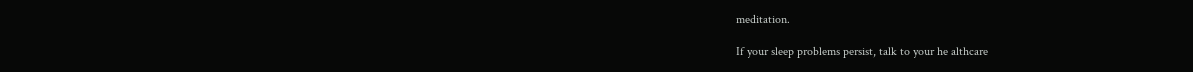meditation.

If your sleep problems persist, talk to your he althcare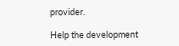provider.

Help the development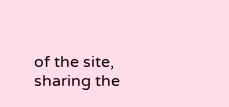of the site, sharing the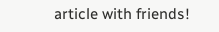article with friends!